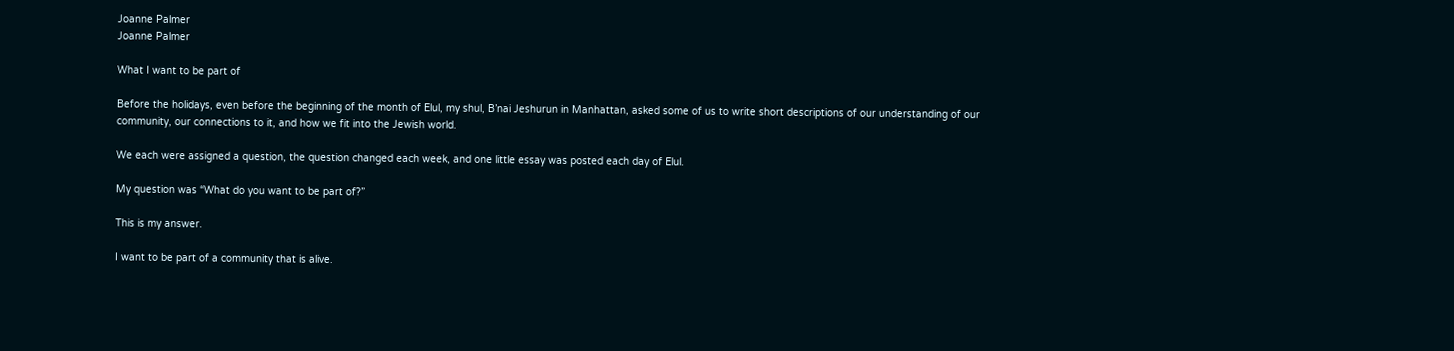Joanne Palmer
Joanne Palmer

What I want to be part of

Before the holidays, even before the beginning of the month of Elul, my shul, B’nai Jeshurun in Manhattan, asked some of us to write short descriptions of our understanding of our community, our connections to it, and how we fit into the Jewish world.

We each were assigned a question, the question changed each week, and one little essay was posted each day of Elul.

My question was “What do you want to be part of?”

This is my answer.

I want to be part of a community that is alive.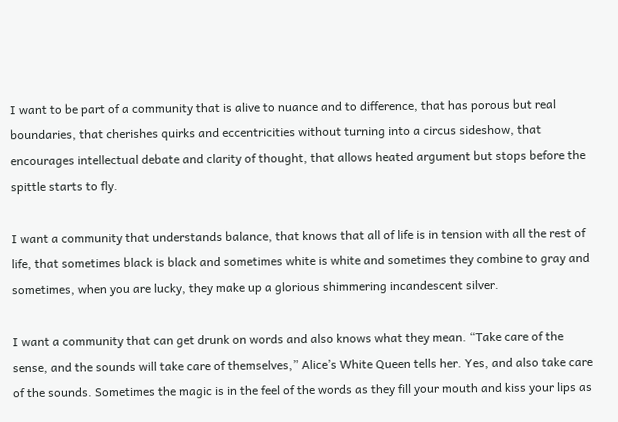I want to be part of a community that is alive to nuance and to difference, that has porous but real boundaries, that cherishes quirks and eccentricities without turning into a circus sideshow, that encourages intellectual debate and clarity of thought, that allows heated argument but stops before the spittle starts to fly.

I want a community that understands balance, that knows that all of life is in tension with all the rest of life, that sometimes black is black and sometimes white is white and sometimes they combine to gray and sometimes, when you are lucky, they make up a glorious shimmering incandescent silver.

I want a community that can get drunk on words and also knows what they mean. “Take care of the sense, and the sounds will take care of themselves,” Alice’s White Queen tells her. Yes, and also take care of the sounds. Sometimes the magic is in the feel of the words as they fill your mouth and kiss your lips as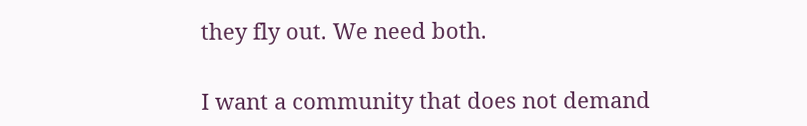they fly out. We need both.

I want a community that does not demand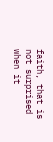faith, that is not surprised when it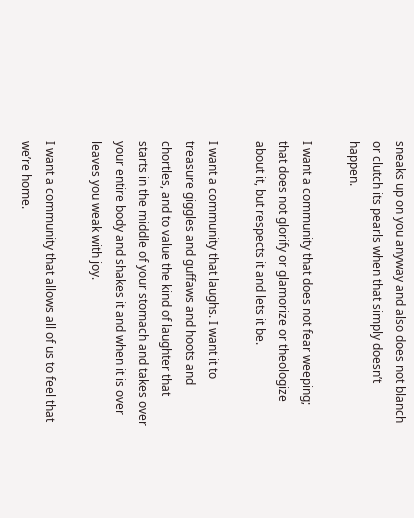sneaks up on you anyway and also does not blanch or clutch its pearls when that simply doesn’t happen.

I want a community that does not fear weeping; that does not glorify or glamorize or theologize about it, but respects it and lets it be.

I want a community that laughs. I want it to treasure giggles and guffaws and hoots and chortles, and to value the kind of laughter that starts in the middle of your stomach and takes over your entire body and shakes it and when it is over leaves you weak with joy.

I want a community that allows all of us to feel that we’re home.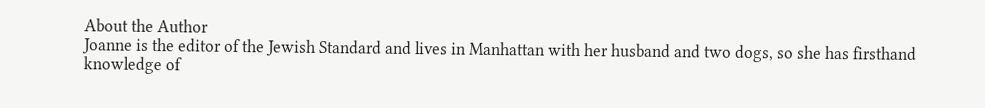About the Author
Joanne is the editor of the Jewish Standard and lives in Manhattan with her husband and two dogs, so she has firsthand knowledge of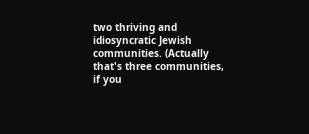two thriving and idiosyncratic Jewish communities. (Actually that's three communities, if you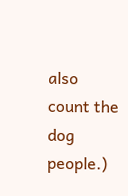also count the dog people.)